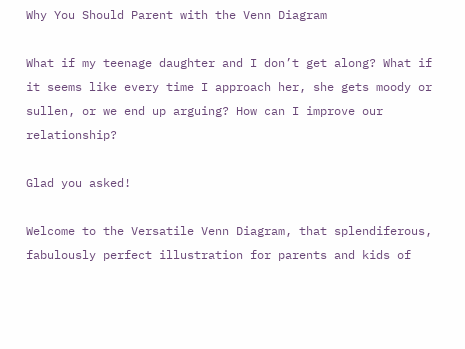Why You Should Parent with the Venn Diagram

What if my teenage daughter and I don’t get along? What if it seems like every time I approach her, she gets moody or sullen, or we end up arguing? How can I improve our relationship?

Glad you asked!

Welcome to the Versatile Venn Diagram, that splendiferous, fabulously perfect illustration for parents and kids of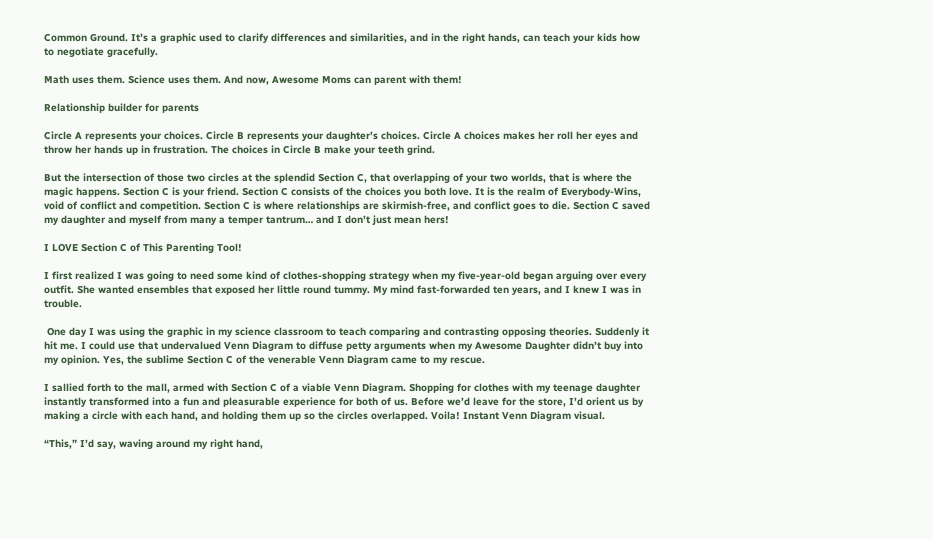Common Ground. It’s a graphic used to clarify differences and similarities, and in the right hands, can teach your kids how to negotiate gracefully.

Math uses them. Science uses them. And now, Awesome Moms can parent with them!

Relationship builder for parents

Circle A represents your choices. Circle B represents your daughter’s choices. Circle A choices makes her roll her eyes and throw her hands up in frustration. The choices in Circle B make your teeth grind.

But the intersection of those two circles at the splendid Section C, that overlapping of your two worlds, that is where the magic happens. Section C is your friend. Section C consists of the choices you both love. It is the realm of Everybody-Wins, void of conflict and competition. Section C is where relationships are skirmish-free, and conflict goes to die. Section C saved my daughter and myself from many a temper tantrum… and I don’t just mean hers!

I LOVE Section C of This Parenting Tool!

I first realized I was going to need some kind of clothes-shopping strategy when my five-year-old began arguing over every outfit. She wanted ensembles that exposed her little round tummy. My mind fast-forwarded ten years, and I knew I was in trouble.

 One day I was using the graphic in my science classroom to teach comparing and contrasting opposing theories. Suddenly it hit me. I could use that undervalued Venn Diagram to diffuse petty arguments when my Awesome Daughter didn’t buy into my opinion. Yes, the sublime Section C of the venerable Venn Diagram came to my rescue.

I sallied forth to the mall, armed with Section C of a viable Venn Diagram. Shopping for clothes with my teenage daughter instantly transformed into a fun and pleasurable experience for both of us. Before we’d leave for the store, I’d orient us by making a circle with each hand, and holding them up so the circles overlapped. Voila! Instant Venn Diagram visual.

“This,” I’d say, waving around my right hand,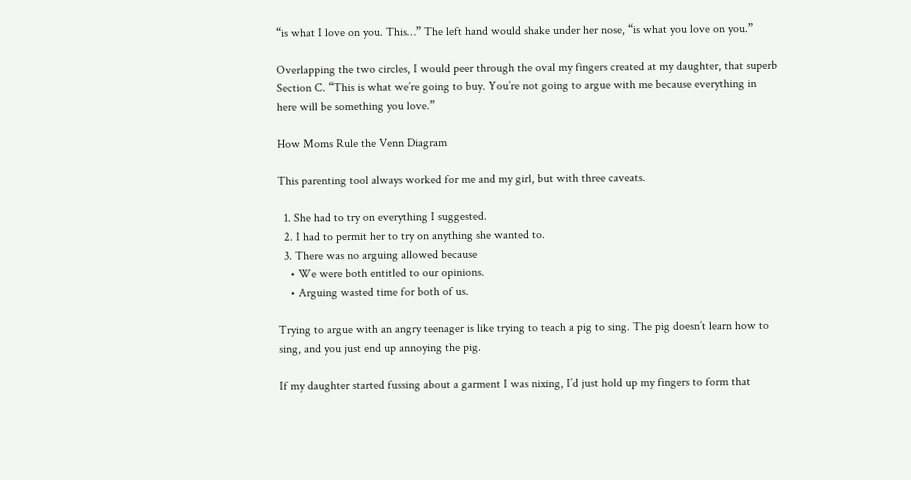“is what I love on you. This…” The left hand would shake under her nose, “is what you love on you.”

Overlapping the two circles, I would peer through the oval my fingers created at my daughter, that superb Section C. “This is what we’re going to buy. You’re not going to argue with me because everything in here will be something you love.”

How Moms Rule the Venn Diagram

This parenting tool always worked for me and my girl, but with three caveats.

  1. She had to try on everything I suggested.
  2. I had to permit her to try on anything she wanted to.
  3. There was no arguing allowed because
    • We were both entitled to our opinions.
    • Arguing wasted time for both of us.

Trying to argue with an angry teenager is like trying to teach a pig to sing. The pig doesn’t learn how to sing, and you just end up annoying the pig.

If my daughter started fussing about a garment I was nixing, I’d just hold up my fingers to form that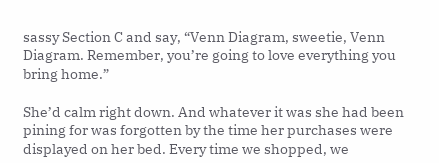sassy Section C and say, “Venn Diagram, sweetie, Venn Diagram. Remember, you’re going to love everything you bring home.”

She’d calm right down. And whatever it was she had been pining for was forgotten by the time her purchases were displayed on her bed. Every time we shopped, we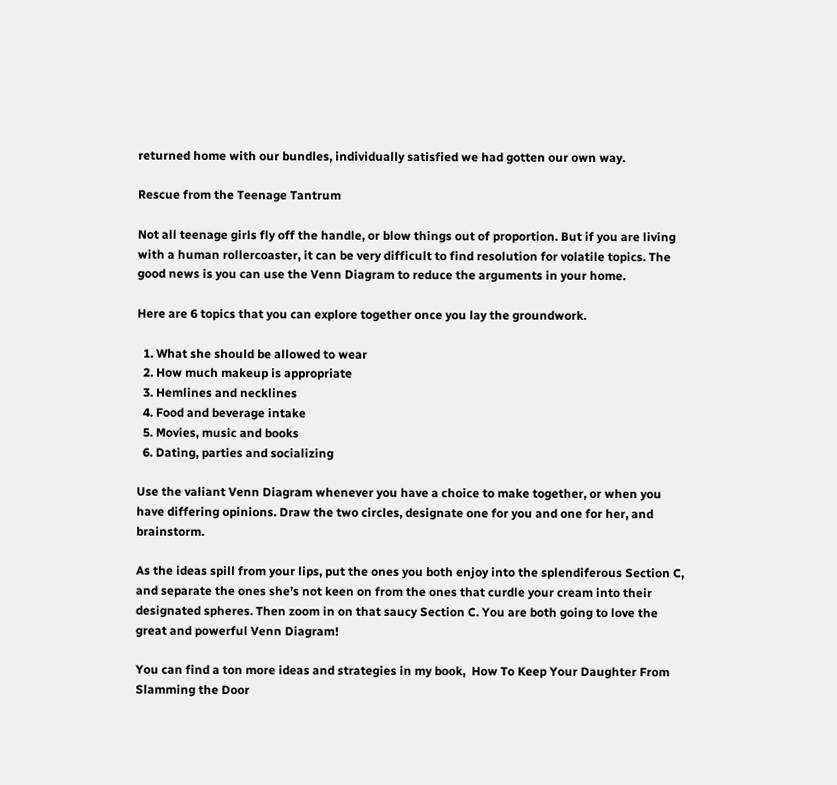returned home with our bundles, individually satisfied we had gotten our own way.

Rescue from the Teenage Tantrum

Not all teenage girls fly off the handle, or blow things out of proportion. But if you are living with a human rollercoaster, it can be very difficult to find resolution for volatile topics. The good news is you can use the Venn Diagram to reduce the arguments in your home.

Here are 6 topics that you can explore together once you lay the groundwork.

  1. What she should be allowed to wear
  2. How much makeup is appropriate
  3. Hemlines and necklines
  4. Food and beverage intake
  5. Movies, music and books
  6. Dating, parties and socializing

Use the valiant Venn Diagram whenever you have a choice to make together, or when you have differing opinions. Draw the two circles, designate one for you and one for her, and brainstorm.

As the ideas spill from your lips, put the ones you both enjoy into the splendiferous Section C, and separate the ones she’s not keen on from the ones that curdle your cream into their designated spheres. Then zoom in on that saucy Section C. You are both going to love the great and powerful Venn Diagram!

You can find a ton more ideas and strategies in my book,  How To Keep Your Daughter From Slamming the Door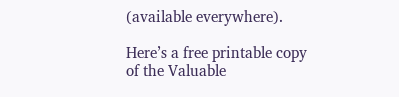(available everywhere).

Here’s a free printable copy of the Valuable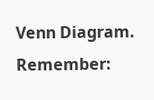Venn Diagram. Remember: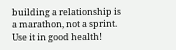building a relationship is a marathon, not a sprint. Use it in good health!